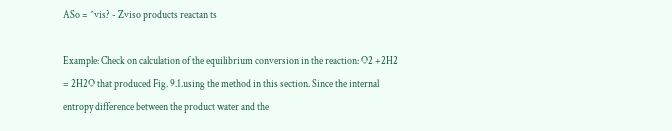ASo = ^vis? - Zviso products reactan ts

Example: Check on calculation of the equilibrium conversion in the reaction: O2 +2H2 = 2H2O that produced Fig. 9.1.using the method in this section. Since the internal entropy difference between the product water and the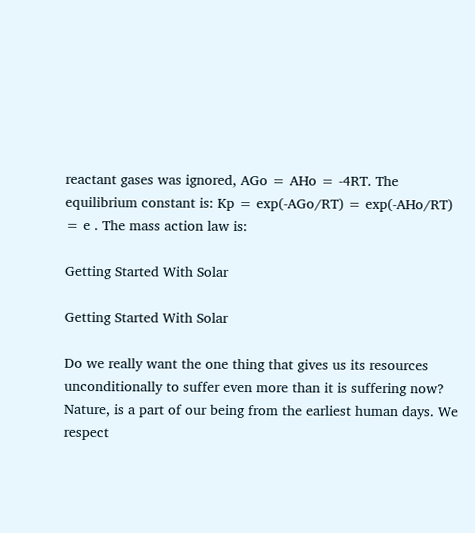reactant gases was ignored, AGo = AHo = -4RT. The equilibrium constant is: Kp = exp(-AGo/RT) = exp(-AHo/RT) = e . The mass action law is:

Getting Started With Solar

Getting Started With Solar

Do we really want the one thing that gives us its resources unconditionally to suffer even more than it is suffering now? Nature, is a part of our being from the earliest human days. We respect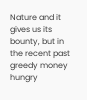Nature and it gives us its bounty, but in the recent past greedy money hungry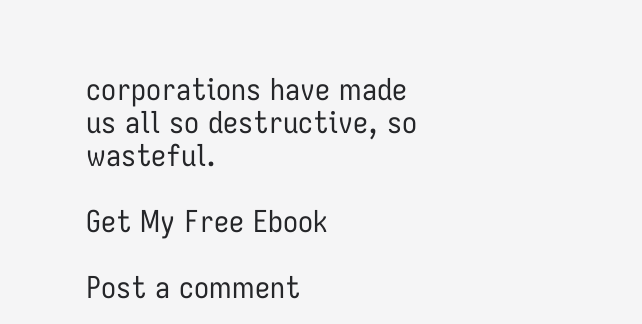corporations have made us all so destructive, so wasteful.

Get My Free Ebook

Post a comment